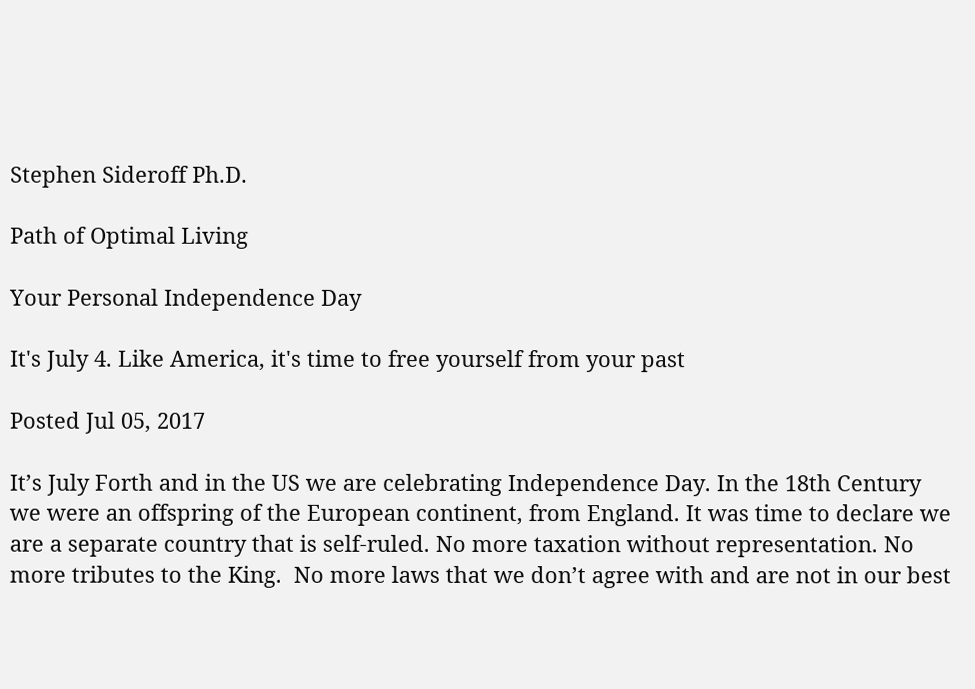Stephen Sideroff Ph.D.

Path of Optimal Living

Your Personal Independence Day

It's July 4. Like America, it's time to free yourself from your past

Posted Jul 05, 2017

It’s July Forth and in the US we are celebrating Independence Day. In the 18th Century we were an offspring of the European continent, from England. It was time to declare we are a separate country that is self-ruled. No more taxation without representation. No more tributes to the King.  No more laws that we don’t agree with and are not in our best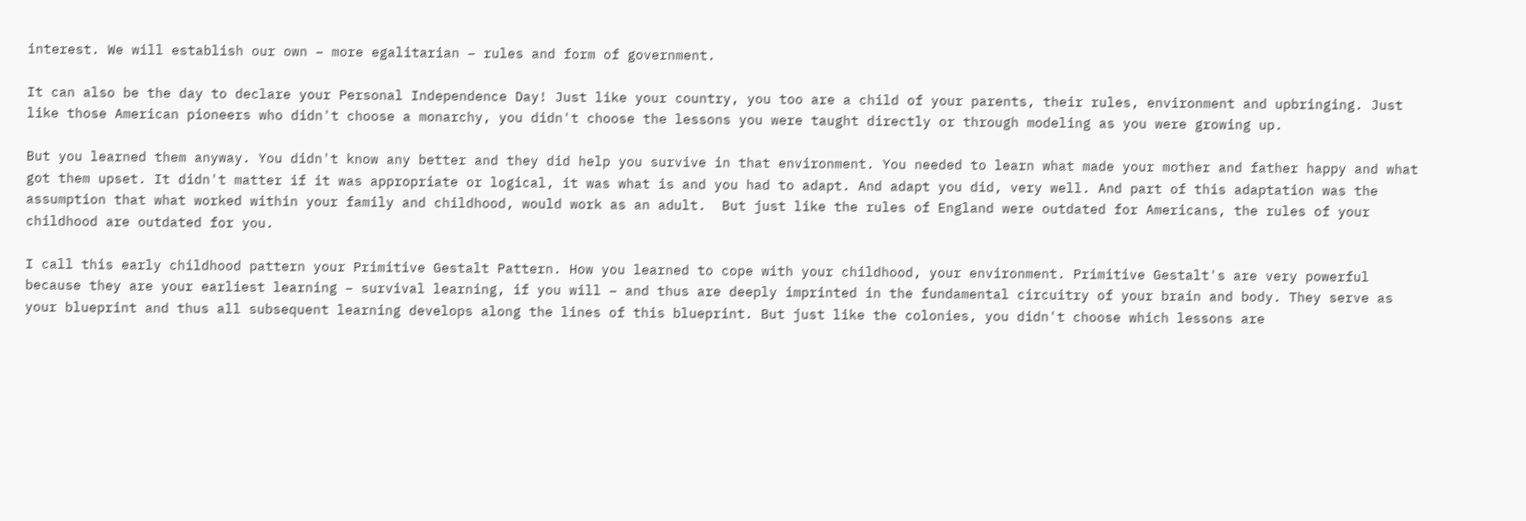interest. We will establish our own – more egalitarian – rules and form of government.

It can also be the day to declare your Personal Independence Day! Just like your country, you too are a child of your parents, their rules, environment and upbringing. Just like those American pioneers who didn't choose a monarchy, you didn't choose the lessons you were taught directly or through modeling as you were growing up.

But you learned them anyway. You didn't know any better and they did help you survive in that environment. You needed to learn what made your mother and father happy and what got them upset. It didn't matter if it was appropriate or logical, it was what is and you had to adapt. And adapt you did, very well. And part of this adaptation was the assumption that what worked within your family and childhood, would work as an adult.  But just like the rules of England were outdated for Americans, the rules of your childhood are outdated for you.

I call this early childhood pattern your Primitive Gestalt Pattern. How you learned to cope with your childhood, your environment. Primitive Gestalt's are very powerful because they are your earliest learning – survival learning, if you will – and thus are deeply imprinted in the fundamental circuitry of your brain and body. They serve as your blueprint and thus all subsequent learning develops along the lines of this blueprint. But just like the colonies, you didn't choose which lessons are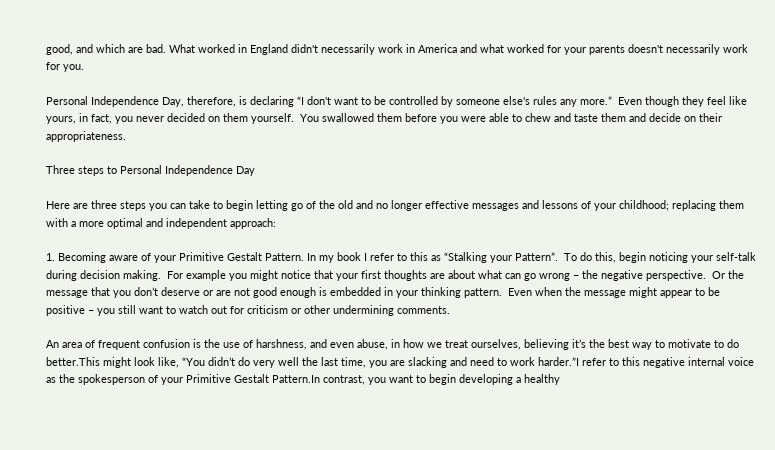good, and which are bad. What worked in England didn't necessarily work in America and what worked for your parents doesn't necessarily work for you.

Personal Independence Day, therefore, is declaring “I don't want to be controlled by someone else's rules any more.”  Even though they feel like yours, in fact, you never decided on them yourself.  You swallowed them before you were able to chew and taste them and decide on their appropriateness.

Three steps to Personal Independence Day

Here are three steps you can take to begin letting go of the old and no longer effective messages and lessons of your childhood; replacing them with a more optimal and independent approach:

1. Becoming aware of your Primitive Gestalt Pattern. In my book I refer to this as “Stalking your Pattern”.  To do this, begin noticing your self-talk during decision making.  For example you might notice that your first thoughts are about what can go wrong – the negative perspective.  Or the message that you don’t deserve or are not good enough is embedded in your thinking pattern.  Even when the message might appear to be positive – you still want to watch out for criticism or other undermining comments.

An area of frequent confusion is the use of harshness, and even abuse, in how we treat ourselves, believing it’s the best way to motivate to do better.This might look like, “You didn’t do very well the last time, you are slacking and need to work harder.”I refer to this negative internal voice as the spokesperson of your Primitive Gestalt Pattern.In contrast, you want to begin developing a healthy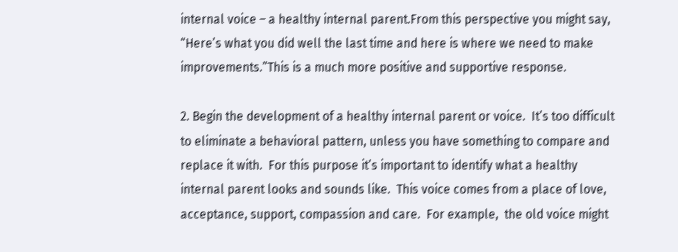internal voice – a healthy internal parent.From this perspective you might say, “Here’s what you did well the last time and here is where we need to make improvements.”This is a much more positive and supportive response.

2. Begin the development of a healthy internal parent or voice.  It’s too difficult to eliminate a behavioral pattern, unless you have something to compare and replace it with.  For this purpose it’s important to identify what a healthy internal parent looks and sounds like.  This voice comes from a place of love, acceptance, support, compassion and care.  For example,  the old voice might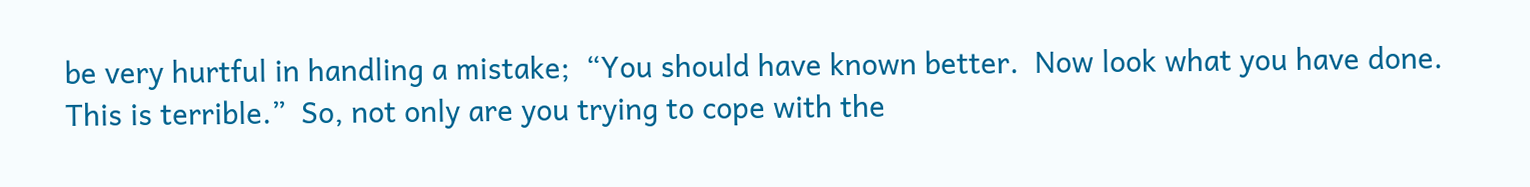be very hurtful in handling a mistake;  “You should have known better.  Now look what you have done.  This is terrible.”  So, not only are you trying to cope with the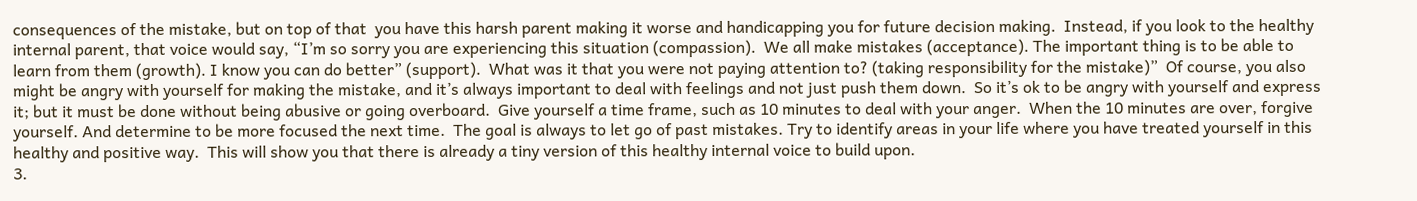consequences of the mistake, but on top of that  you have this harsh parent making it worse and handicapping you for future decision making.  Instead, if you look to the healthy internal parent, that voice would say, “I’m so sorry you are experiencing this situation (compassion).  We all make mistakes (acceptance). The important thing is to be able to learn from them (growth). I know you can do better” (support).  What was it that you were not paying attention to? (taking responsibility for the mistake)”  Of course, you also might be angry with yourself for making the mistake, and it’s always important to deal with feelings and not just push them down.  So it’s ok to be angry with yourself and express it; but it must be done without being abusive or going overboard.  Give yourself a time frame, such as 10 minutes to deal with your anger.  When the 10 minutes are over, forgive yourself. And determine to be more focused the next time.  The goal is always to let go of past mistakes. Try to identify areas in your life where you have treated yourself in this healthy and positive way.  This will show you that there is already a tiny version of this healthy internal voice to build upon.
3.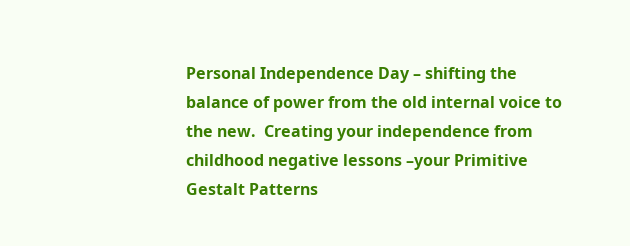Personal Independence Day – shifting the balance of power from the old internal voice to the new.  Creating your independence from childhood negative lessons –your Primitive Gestalt Patterns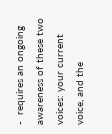-  requires an ongoing awareness of these two voices: your current voice, and the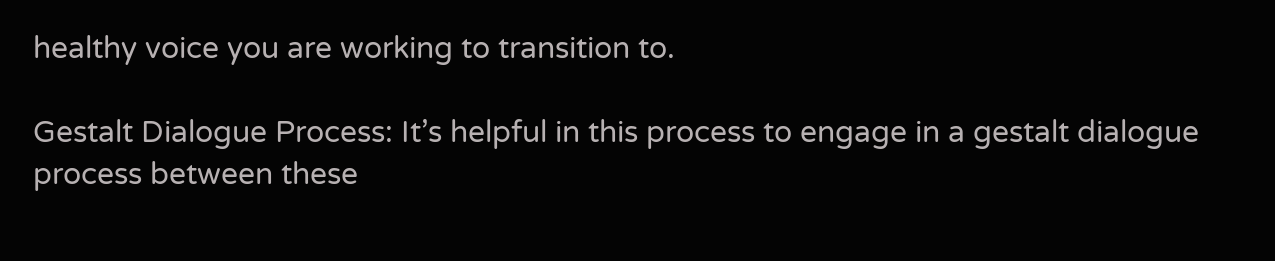healthy voice you are working to transition to.

Gestalt Dialogue Process: It’s helpful in this process to engage in a gestalt dialogue process between these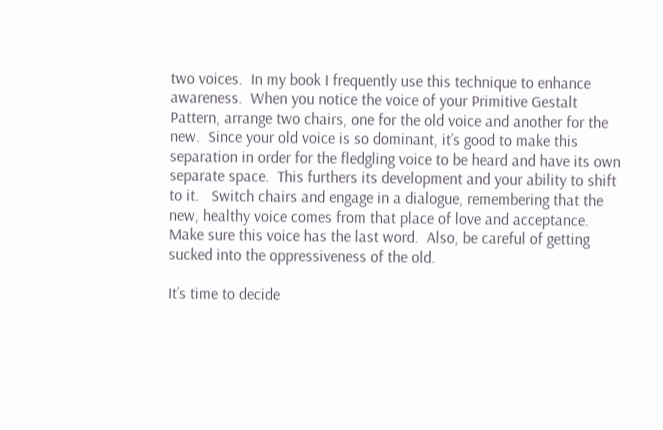two voices.  In my book I frequently use this technique to enhance awareness.  When you notice the voice of your Primitive Gestalt Pattern, arrange two chairs, one for the old voice and another for the new.  Since your old voice is so dominant, it’s good to make this separation in order for the fledgling voice to be heard and have its own separate space.  This furthers its development and your ability to shift to it.   Switch chairs and engage in a dialogue, remembering that the new, healthy voice comes from that place of love and acceptance. Make sure this voice has the last word.  Also, be careful of getting sucked into the oppressiveness of the old.

It’s time to decide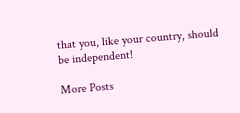that you, like your country, should be independent!

More Posts